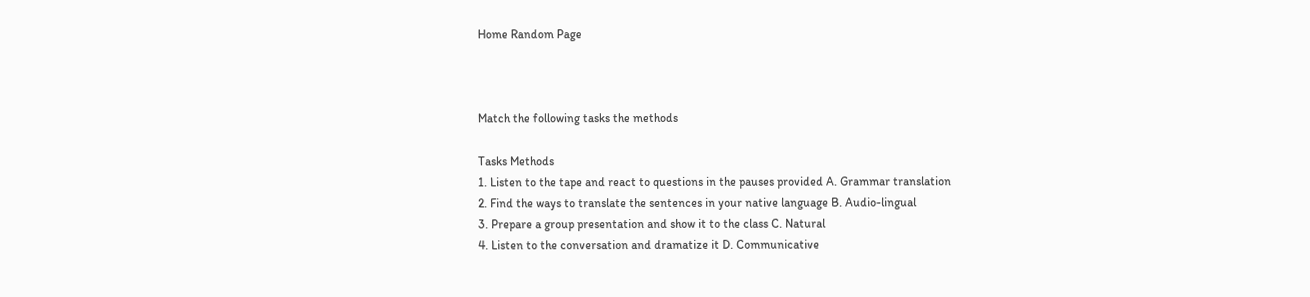Home Random Page



Match the following tasks the methods

Tasks Methods
1. Listen to the tape and react to questions in the pauses provided A. Grammar translation
2. Find the ways to translate the sentences in your native language B. Audio-lingual
3. Prepare a group presentation and show it to the class C. Natural
4. Listen to the conversation and dramatize it D. Communicative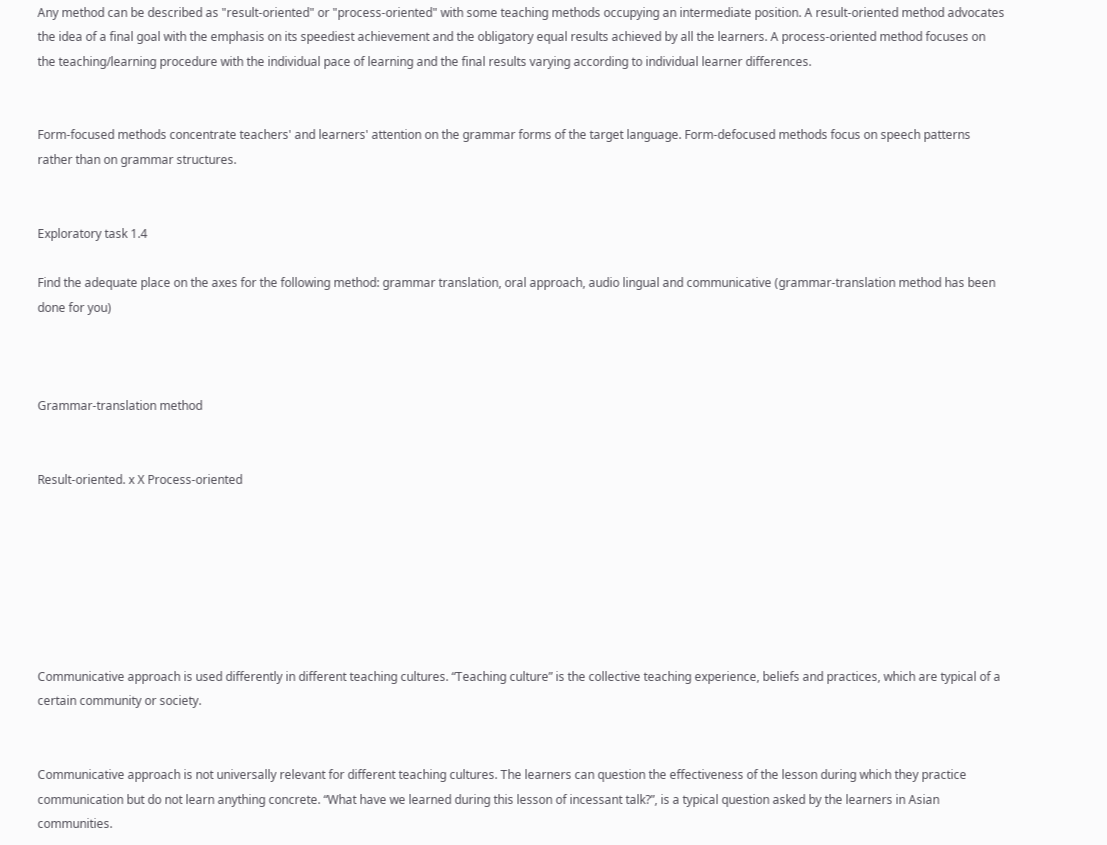Any method can be described as "result-oriented" or "process-oriented" with some teaching methods occupying an intermediate position. A result-oriented method advocates the idea of a final goal with the emphasis on its speediest achievement and the obligatory equal results achieved by all the learners. A process-oriented method focuses on the teaching/learning procedure with the individual pace of learning and the final results varying according to individual learner differences.


Form-focused methods concentrate teachers' and learners' attention on the grammar forms of the target language. Form-defocused methods focus on speech patterns rather than on grammar structures.


Exploratory task 1.4

Find the adequate place on the axes for the following method: grammar translation, oral approach, audio lingual and communicative (grammar-translation method has been done for you)



Grammar-translation method


Result-oriented. x X Process-oriented







Communicative approach is used differently in different teaching cultures. “Teaching culture” is the collective teaching experience, beliefs and practices, which are typical of a certain community or society.


Communicative approach is not universally relevant for different teaching cultures. The learners can question the effectiveness of the lesson during which they practice communication but do not learn anything concrete. “What have we learned during this lesson of incessant talk?”, is a typical question asked by the learners in Asian communities.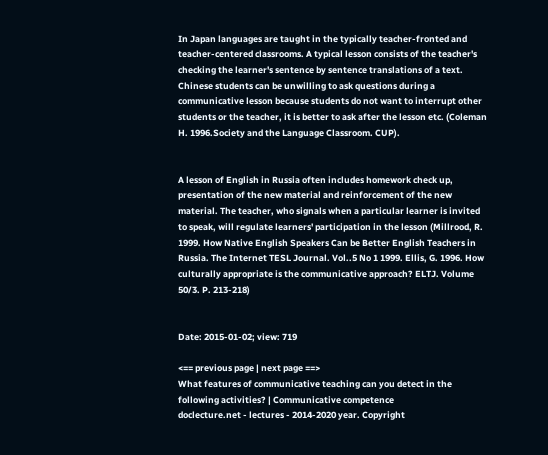In Japan languages are taught in the typically teacher-fronted and teacher-centered classrooms. A typical lesson consists of the teacher's checking the learner's sentence by sentence translations of a text. Chinese students can be unwilling to ask questions during a communicative lesson because students do not want to interrupt other students or the teacher, it is better to ask after the lesson etc. (Coleman H. 1996.Society and the Language Classroom. CUP).


A lesson of English in Russia often includes homework check up, presentation of the new material and reinforcement of the new material. The teacher, who signals when a particular learner is invited to speak, will regulate learners' participation in the lesson (Millrood, R. 1999. How Native English Speakers Can be Better English Teachers in Russia. The Internet TESL Journal. Vol..5 No 1 1999. Ellis, G. 1996. How culturally appropriate is the communicative approach? ELTJ. Volume 50/3. P. 213-218)


Date: 2015-01-02; view: 719

<== previous page | next page ==>
What features of communicative teaching can you detect in the following activities? | Communicative competence
doclecture.net - lectures - 2014-2020 year. Copyright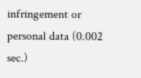infringement or personal data (0.002 sec.)